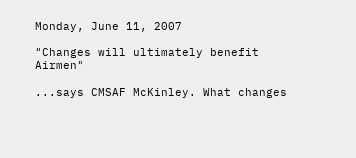Monday, June 11, 2007

"Changes will ultimately benefit Airmen"

...says CMSAF McKinley. What changes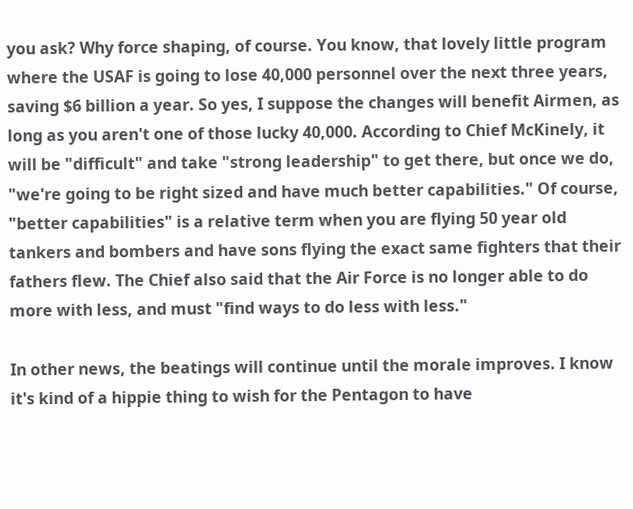you ask? Why force shaping, of course. You know, that lovely little program where the USAF is going to lose 40,000 personnel over the next three years, saving $6 billion a year. So yes, I suppose the changes will benefit Airmen, as long as you aren't one of those lucky 40,000. According to Chief McKinely, it will be "difficult" and take "strong leadership" to get there, but once we do, "we're going to be right sized and have much better capabilities." Of course, "better capabilities" is a relative term when you are flying 50 year old tankers and bombers and have sons flying the exact same fighters that their fathers flew. The Chief also said that the Air Force is no longer able to do more with less, and must "find ways to do less with less."

In other news, the beatings will continue until the morale improves. I know it's kind of a hippie thing to wish for the Pentagon to have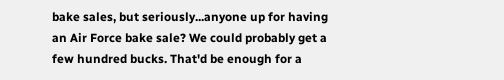bake sales, but seriously...anyone up for having an Air Force bake sale? We could probably get a few hundred bucks. That'd be enough for a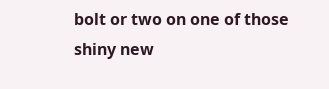bolt or two on one of those shiny new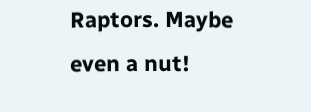Raptors. Maybe even a nut!